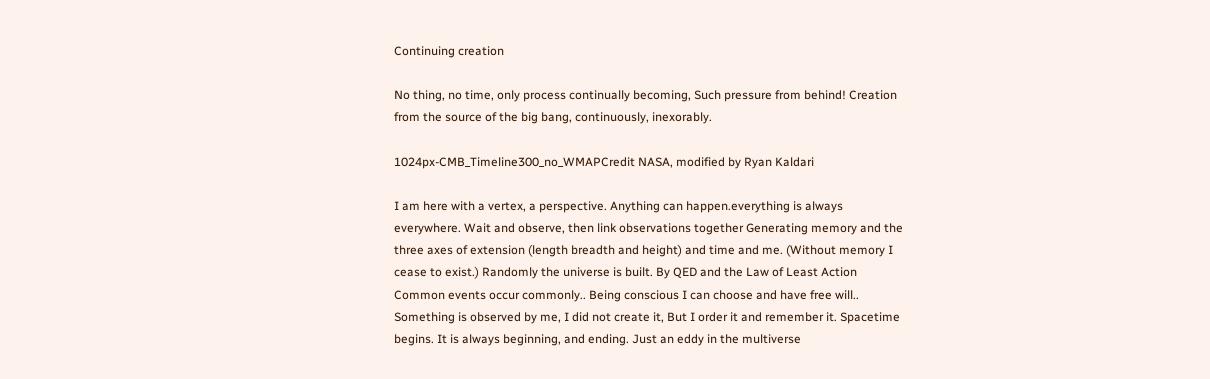Continuing creation

No thing, no time, only process continually becoming, Such pressure from behind! Creation from the source of the big bang, continuously, inexorably.

1024px-CMB_Timeline300_no_WMAPCredit NASA, modified by Ryan Kaldari

I am here with a vertex, a perspective. Anything can happen.everything is always everywhere. Wait and observe, then link observations together Generating memory and the three axes of extension (length breadth and height) and time and me. (Without memory I cease to exist.) Randomly the universe is built. By QED and the Law of Least Action Common events occur commonly.. Being conscious I can choose and have free will.. Something is observed by me, I did not create it, But I order it and remember it. Spacetime begins. It is always beginning, and ending. Just an eddy in the multiverse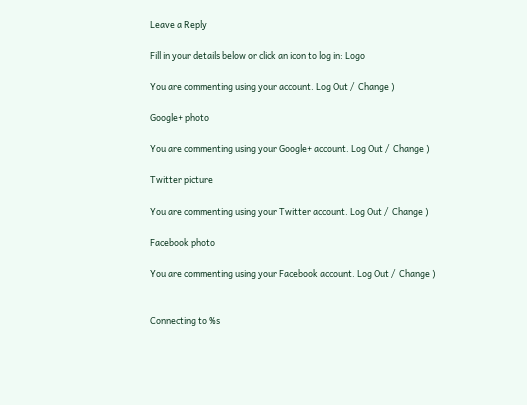Leave a Reply

Fill in your details below or click an icon to log in: Logo

You are commenting using your account. Log Out /  Change )

Google+ photo

You are commenting using your Google+ account. Log Out /  Change )

Twitter picture

You are commenting using your Twitter account. Log Out /  Change )

Facebook photo

You are commenting using your Facebook account. Log Out /  Change )


Connecting to %s